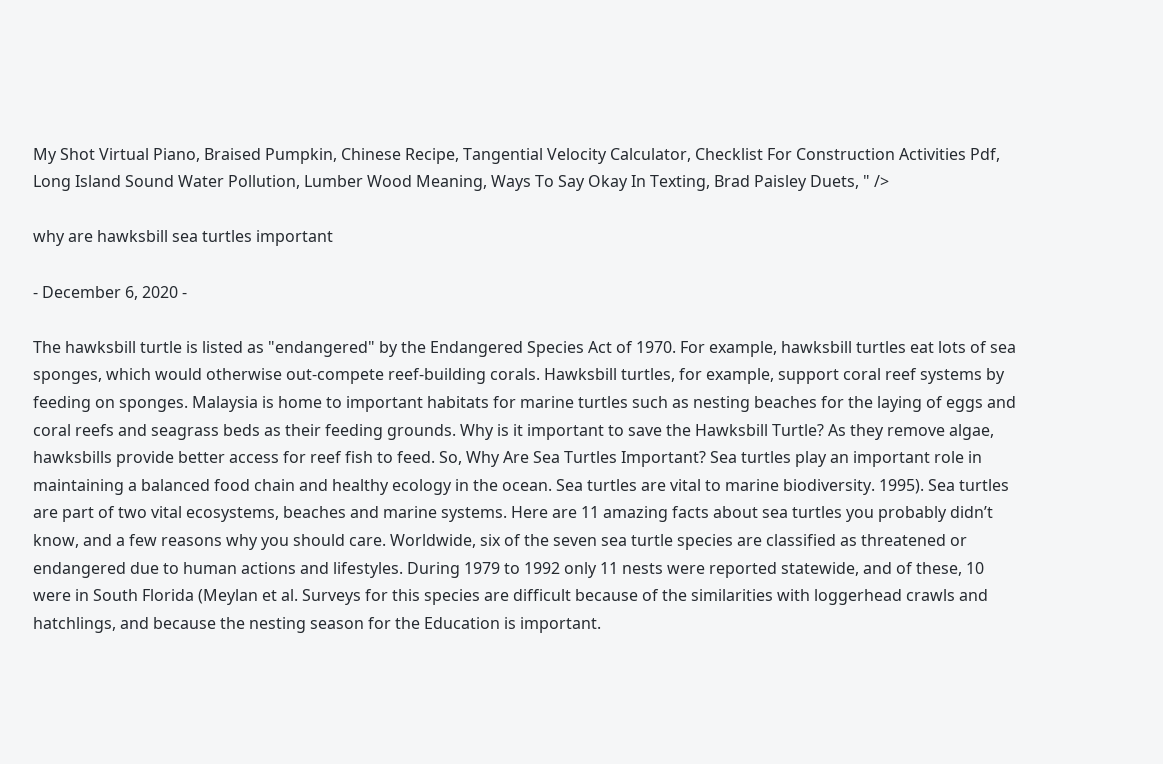My Shot Virtual Piano, Braised Pumpkin, Chinese Recipe, Tangential Velocity Calculator, Checklist For Construction Activities Pdf, Long Island Sound Water Pollution, Lumber Wood Meaning, Ways To Say Okay In Texting, Brad Paisley Duets, " />

why are hawksbill sea turtles important

- December 6, 2020 -

The hawksbill turtle is listed as "endangered" by the Endangered Species Act of 1970. For example, hawksbill turtles eat lots of sea sponges, which would otherwise out-compete reef-building corals. Hawksbill turtles, for example, support coral reef systems by feeding on sponges. Malaysia is home to important habitats for marine turtles such as nesting beaches for the laying of eggs and coral reefs and seagrass beds as their feeding grounds. Why is it important to save the Hawksbill Turtle? As they remove algae, hawksbills provide better access for reef fish to feed. So, Why Are Sea Turtles Important? Sea turtles play an important role in maintaining a balanced food chain and healthy ecology in the ocean. Sea turtles are vital to marine biodiversity. 1995). Sea turtles are part of two vital ecosystems, beaches and marine systems. Here are 11 amazing facts about sea turtles you probably didn’t know, and a few reasons why you should care. Worldwide, six of the seven sea turtle species are classified as threatened or endangered due to human actions and lifestyles. During 1979 to 1992 only 11 nests were reported statewide, and of these, 10 were in South Florida (Meylan et al. Surveys for this species are difficult because of the similarities with loggerhead crawls and hatchlings, and because the nesting season for the Education is important.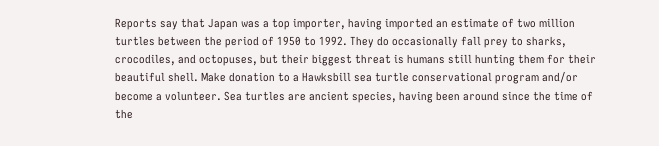Reports say that Japan was a top importer, having imported an estimate of two million turtles between the period of 1950 to 1992. They do occasionally fall prey to sharks, crocodiles, and octopuses, but their biggest threat is humans still hunting them for their beautiful shell. Make donation to a Hawksbill sea turtle conservational program and/or become a volunteer. Sea turtles are ancient species, having been around since the time of the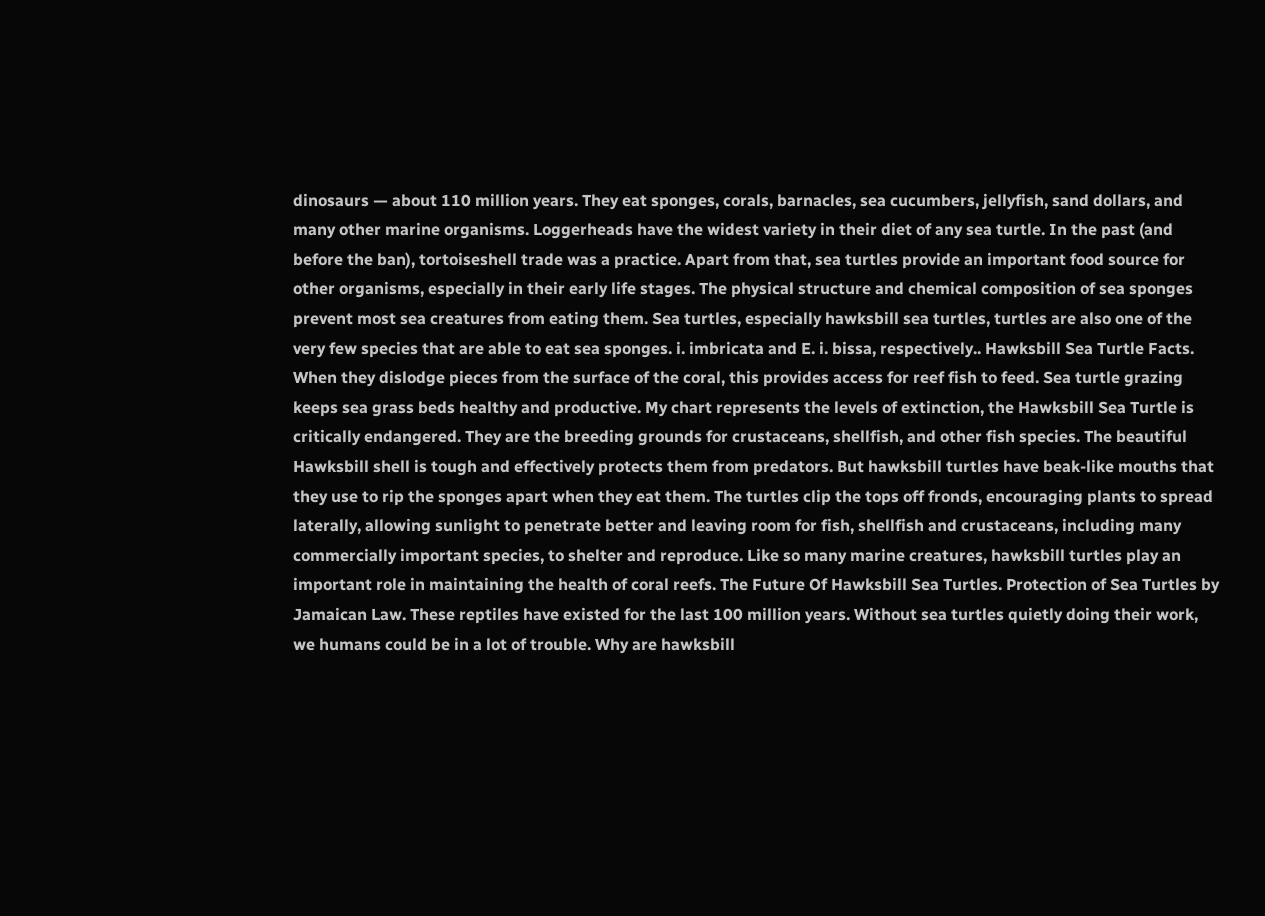dinosaurs — about 110 million years. They eat sponges, corals, barnacles, sea cucumbers, jellyfish, sand dollars, and many other marine organisms. Loggerheads have the widest variety in their diet of any sea turtle. In the past (and before the ban), tortoiseshell trade was a practice. Apart from that, sea turtles provide an important food source for other organisms, especially in their early life stages. The physical structure and chemical composition of sea sponges prevent most sea creatures from eating them. Sea turtles, especially hawksbill sea turtles, turtles are also one of the very few species that are able to eat sea sponges. i. imbricata and E. i. bissa, respectively.. Hawksbill Sea Turtle Facts. When they dislodge pieces from the surface of the coral, this provides access for reef fish to feed. Sea turtle grazing keeps sea grass beds healthy and productive. My chart represents the levels of extinction, the Hawksbill Sea Turtle is critically endangered. They are the breeding grounds for crustaceans, shellfish, and other fish species. The beautiful Hawksbill shell is tough and effectively protects them from predators. But hawksbill turtles have beak-like mouths that they use to rip the sponges apart when they eat them. The turtles clip the tops off fronds, encouraging plants to spread laterally, allowing sunlight to penetrate better and leaving room for fish, shellfish and crustaceans, including many commercially important species, to shelter and reproduce. Like so many marine creatures, hawksbill turtles play an important role in maintaining the health of coral reefs. The Future Of Hawksbill Sea Turtles. Protection of Sea Turtles by Jamaican Law. These reptiles have existed for the last 100 million years. Without sea turtles quietly doing their work, we humans could be in a lot of trouble. Why are hawksbill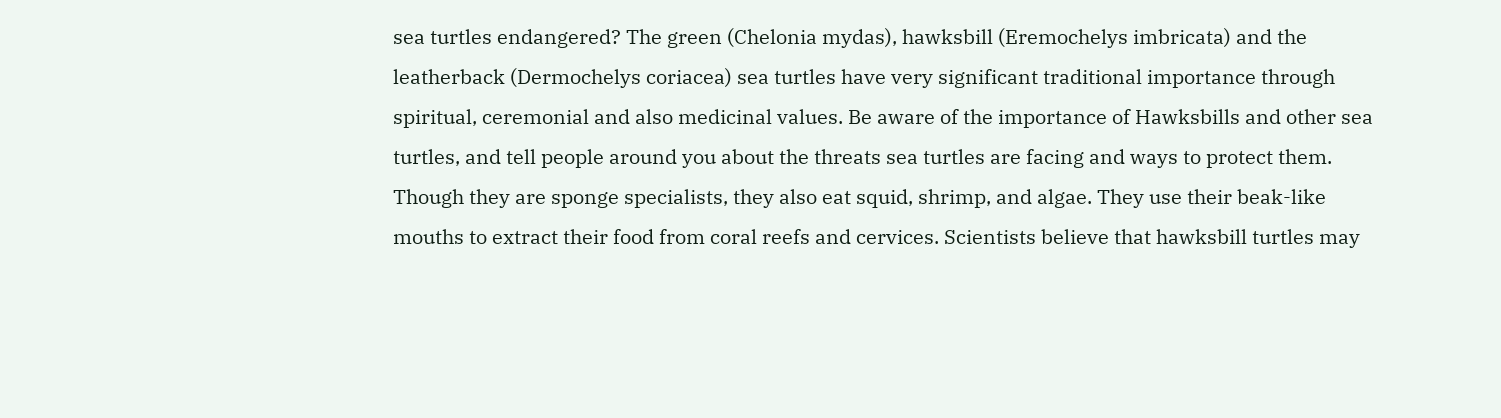sea turtles endangered? The green (Chelonia mydas), hawksbill (Eremochelys imbricata) and the leatherback (Dermochelys coriacea) sea turtles have very significant traditional importance through spiritual, ceremonial and also medicinal values. Be aware of the importance of Hawksbills and other sea turtles, and tell people around you about the threats sea turtles are facing and ways to protect them. Though they are sponge specialists, they also eat squid, shrimp, and algae. They use their beak-like mouths to extract their food from coral reefs and cervices. Scientists believe that hawksbill turtles may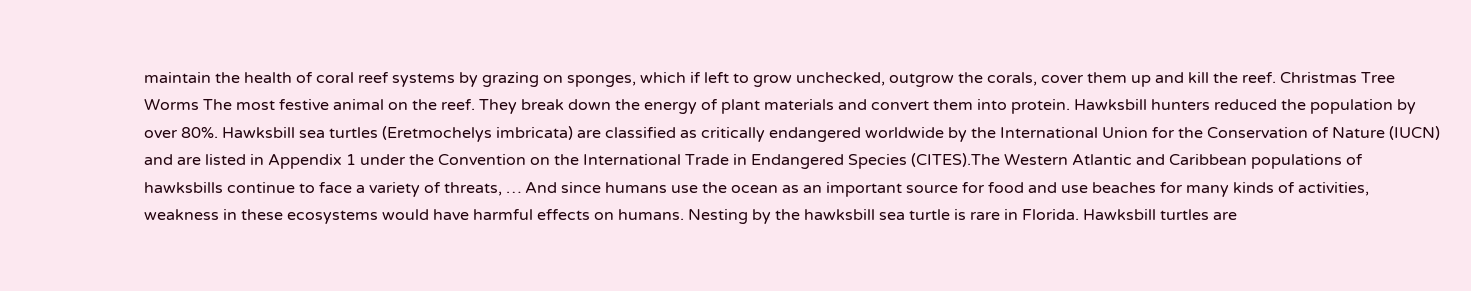maintain the health of coral reef systems by grazing on sponges, which if left to grow unchecked, outgrow the corals, cover them up and kill the reef. Christmas Tree Worms The most festive animal on the reef. They break down the energy of plant materials and convert them into protein. Hawksbill hunters reduced the population by over 80%. Hawksbill sea turtles (Eretmochelys imbricata) are classified as critically endangered worldwide by the International Union for the Conservation of Nature (IUCN) and are listed in Appendix 1 under the Convention on the International Trade in Endangered Species (CITES).The Western Atlantic and Caribbean populations of hawksbills continue to face a variety of threats, … And since humans use the ocean as an important source for food and use beaches for many kinds of activities, weakness in these ecosystems would have harmful effects on humans. Nesting by the hawksbill sea turtle is rare in Florida. Hawksbill turtles are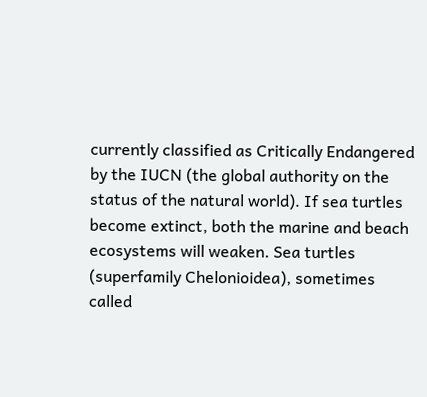currently classified as Critically Endangered by the IUCN (the global authority on the status of the natural world). If sea turtles become extinct, both the marine and beach ecosystems will weaken. Sea turtles (superfamily Chelonioidea), sometimes called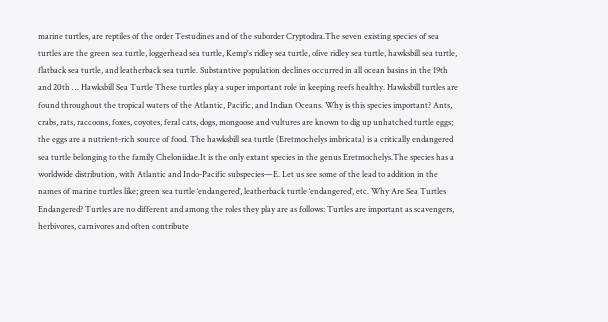marine turtles, are reptiles of the order Testudines and of the suborder Cryptodira.The seven existing species of sea turtles are the green sea turtle, loggerhead sea turtle, Kemp's ridley sea turtle, olive ridley sea turtle, hawksbill sea turtle, flatback sea turtle, and leatherback sea turtle. Substantive population declines occurred in all ocean basins in the 19th and 20th … Hawksbill Sea Turtle These turtles play a super important role in keeping reefs healthy. Hawksbill turtles are found throughout the tropical waters of the Atlantic, Pacific, and Indian Oceans. Why is this species important? Ants, crabs, rats, raccoons, foxes, coyotes, feral cats, dogs, mongoose and vultures are known to dig up unhatched turtle eggs; the eggs are a nutrient-rich source of food. The hawksbill sea turtle (Eretmochelys imbricata) is a critically endangered sea turtle belonging to the family Cheloniidae.It is the only extant species in the genus Eretmochelys.The species has a worldwide distribution, with Atlantic and Indo-Pacific subspecies—E. Let us see some of the lead to addition in the names of marine turtles like; green sea turtle ‘endangered’, leatherback turtle ‘endangered’, etc. Why Are Sea Turtles Endangered? Turtles are no different and among the roles they play are as follows: Turtles are important as scavengers, herbivores, carnivores and often contribute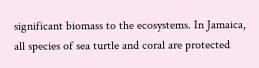significant biomass to the ecosystems. In Jamaica, all species of sea turtle and coral are protected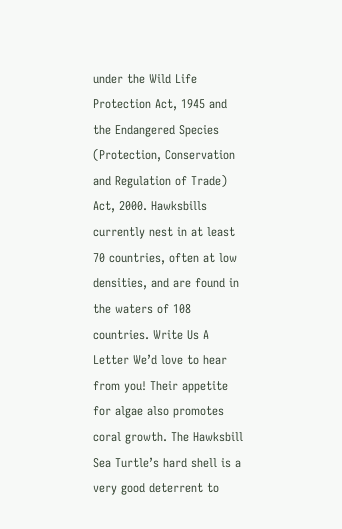under the Wild Life Protection Act, 1945 and the Endangered Species (Protection, Conservation and Regulation of Trade) Act, 2000. Hawksbills currently nest in at least 70 countries, often at low densities, and are found in the waters of 108 countries. Write Us A Letter We’d love to hear from you! Their appetite for algae also promotes coral growth. The Hawksbill Sea Turtle’s hard shell is a very good deterrent to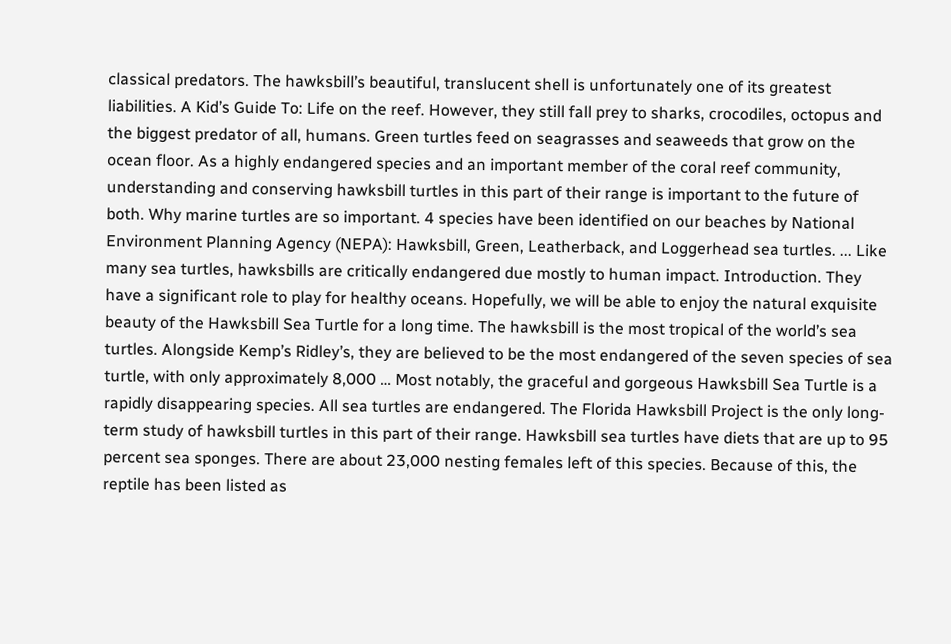classical predators. The hawksbill’s beautiful, translucent shell is unfortunately one of its greatest liabilities. A Kid’s Guide To: Life on the reef. However, they still fall prey to sharks, crocodiles, octopus and the biggest predator of all, humans. Green turtles feed on seagrasses and seaweeds that grow on the ocean floor. As a highly endangered species and an important member of the coral reef community, understanding and conserving hawksbill turtles in this part of their range is important to the future of both. Why marine turtles are so important. 4 species have been identified on our beaches by National Environment Planning Agency (NEPA): Hawksbill, Green, Leatherback, and Loggerhead sea turtles. ... Like many sea turtles, hawksbills are critically endangered due mostly to human impact. Introduction. They have a significant role to play for healthy oceans. Hopefully, we will be able to enjoy the natural exquisite beauty of the Hawksbill Sea Turtle for a long time. The hawksbill is the most tropical of the world’s sea turtles. Alongside Kemp’s Ridley’s, they are believed to be the most endangered of the seven species of sea turtle, with only approximately 8,000 … Most notably, the graceful and gorgeous Hawksbill Sea Turtle is a rapidly disappearing species. All sea turtles are endangered. The Florida Hawksbill Project is the only long-term study of hawksbill turtles in this part of their range. Hawksbill sea turtles have diets that are up to 95 percent sea sponges. There are about 23,000 nesting females left of this species. Because of this, the reptile has been listed as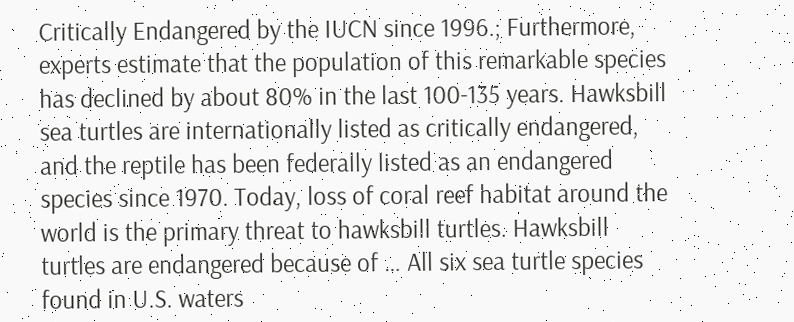Critically Endangered by the IUCN since 1996.; Furthermore, experts estimate that the population of this remarkable species has declined by about 80% in the last 100-135 years. Hawksbill sea turtles are internationally listed as critically endangered, and the reptile has been federally listed as an endangered species since 1970. Today, loss of coral reef habitat around the world is the primary threat to hawksbill turtles. Hawksbill turtles are endangered because of … All six sea turtle species found in U.S. waters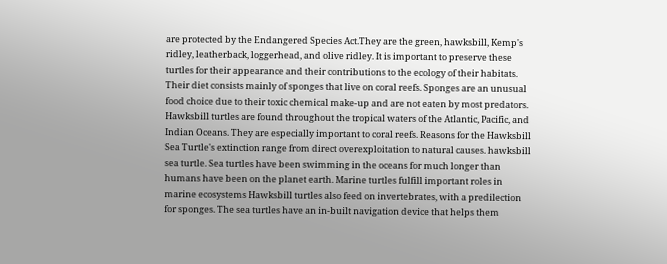are protected by the Endangered Species Act.They are the green, hawksbill, Kemp's ridley, leatherback, loggerhead, and olive ridley. It is important to preserve these turtles for their appearance and their contributions to the ecology of their habitats. Their diet consists mainly of sponges that live on coral reefs. Sponges are an unusual food choice due to their toxic chemical make-up and are not eaten by most predators. Hawksbill turtles are found throughout the tropical waters of the Atlantic, Pacific, and Indian Oceans. They are especially important to coral reefs. Reasons for the Hawksbill Sea Turtle's extinction range from direct overexploitation to natural causes. hawksbill sea turtle. Sea turtles have been swimming in the oceans for much longer than humans have been on the planet earth. Marine turtles fulfill important roles in marine ecosystems Hawksbill turtles also feed on invertebrates, with a predilection for sponges. The sea turtles have an in-built navigation device that helps them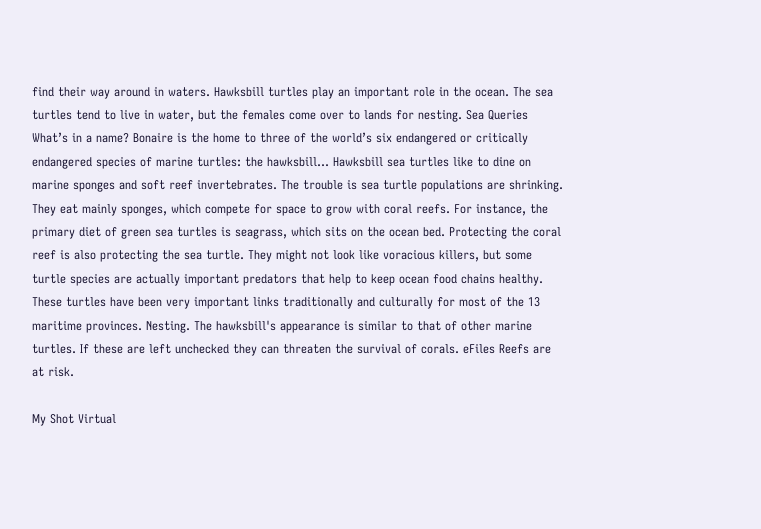find their way around in waters. Hawksbill turtles play an important role in the ocean. The sea turtles tend to live in water, but the females come over to lands for nesting. Sea Queries What’s in a name? Bonaire is the home to three of the world’s six endangered or critically endangered species of marine turtles: the hawksbill… Hawksbill sea turtles like to dine on marine sponges and soft reef invertebrates. The trouble is sea turtle populations are shrinking. They eat mainly sponges, which compete for space to grow with coral reefs. For instance, the primary diet of green sea turtles is seagrass, which sits on the ocean bed. Protecting the coral reef is also protecting the sea turtle. They might not look like voracious killers, but some turtle species are actually important predators that help to keep ocean food chains healthy. These turtles have been very important links traditionally and culturally for most of the 13 maritime provinces. Nesting. The hawksbill's appearance is similar to that of other marine turtles. If these are left unchecked they can threaten the survival of corals. eFiles Reefs are at risk.

My Shot Virtual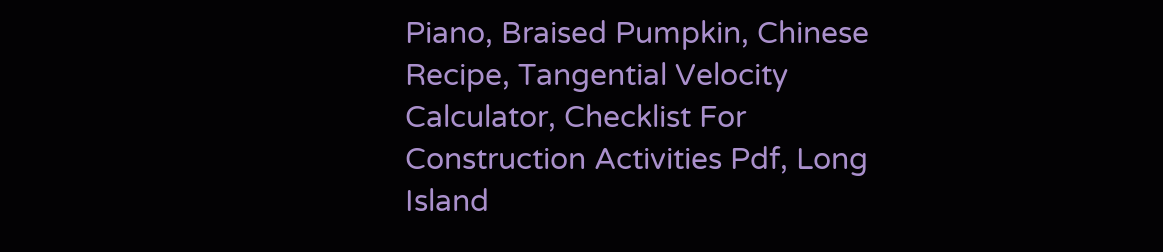Piano, Braised Pumpkin, Chinese Recipe, Tangential Velocity Calculator, Checklist For Construction Activities Pdf, Long Island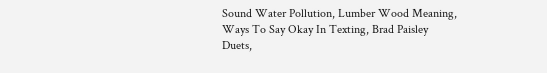Sound Water Pollution, Lumber Wood Meaning, Ways To Say Okay In Texting, Brad Paisley Duets,